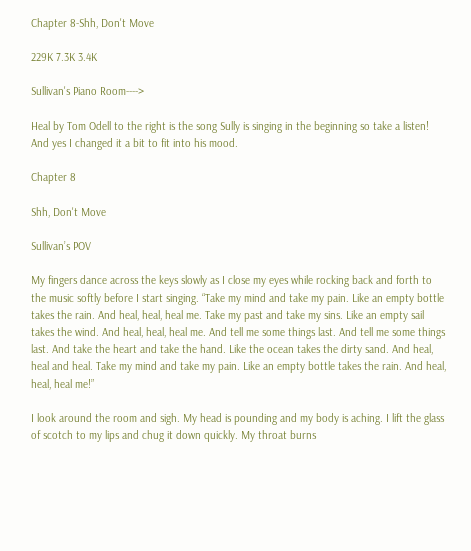Chapter 8-Shh, Don't Move

229K 7.3K 3.4K

Sullivan's Piano Room---->

Heal by Tom Odell to the right is the song Sully is singing in the beginning so take a listen! And yes I changed it a bit to fit into his mood.

Chapter 8

Shh, Don't Move

Sullivan’s POV

My fingers dance across the keys slowly as I close my eyes while rocking back and forth to the music softly before I start singing. “Take my mind and take my pain. Like an empty bottle takes the rain. And heal, heal, heal me. Take my past and take my sins. Like an empty sail takes the wind. And heal, heal, heal me. And tell me some things last. And tell me some things last. And take the heart and take the hand. Like the ocean takes the dirty sand. And heal, heal and heal. Take my mind and take my pain. Like an empty bottle takes the rain. And heal, heal, heal me!”

I look around the room and sigh. My head is pounding and my body is aching. I lift the glass of scotch to my lips and chug it down quickly. My throat burns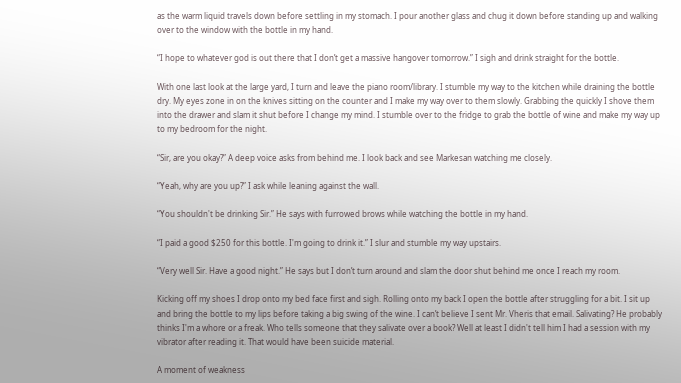as the warm liquid travels down before settling in my stomach. I pour another glass and chug it down before standing up and walking over to the window with the bottle in my hand.

“I hope to whatever god is out there that I don’t get a massive hangover tomorrow.” I sigh and drink straight for the bottle.

With one last look at the large yard, I turn and leave the piano room/library. I stumble my way to the kitchen while draining the bottle dry. My eyes zone in on the knives sitting on the counter and I make my way over to them slowly. Grabbing the quickly I shove them into the drawer and slam it shut before I change my mind. I stumble over to the fridge to grab the bottle of wine and make my way up to my bedroom for the night.

“Sir, are you okay?” A deep voice asks from behind me. I look back and see Markesan watching me closely.

“Yeah, why are you up?” I ask while leaning against the wall.

“You shouldn't be drinking Sir.” He says with furrowed brows while watching the bottle in my hand.

“I paid a good $250 for this bottle. I'm going to drink it.” I slur and stumble my way upstairs.

“Very well Sir. Have a good night.” He says but I don’t turn around and slam the door shut behind me once I reach my room.

Kicking off my shoes I drop onto my bed face first and sigh. Rolling onto my back I open the bottle after struggling for a bit. I sit up and bring the bottle to my lips before taking a big swing of the wine. I can’t believe I sent Mr. Vheris that email. Salivating? He probably thinks I'm a whore or a freak. Who tells someone that they salivate over a book? Well at least I didn't tell him I had a session with my vibrator after reading it. That would have been suicide material.

A moment of weakness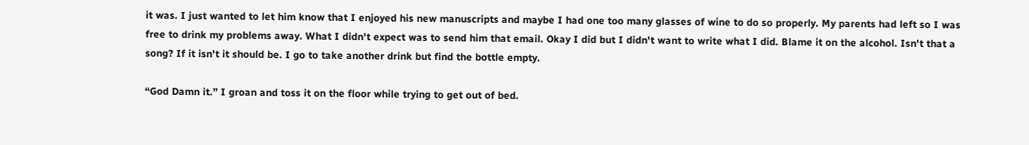it was. I just wanted to let him know that I enjoyed his new manuscripts and maybe I had one too many glasses of wine to do so properly. My parents had left so I was free to drink my problems away. What I didn't expect was to send him that email. Okay I did but I didn't want to write what I did. Blame it on the alcohol. Isn't that a song? If it isn't it should be. I go to take another drink but find the bottle empty.

“God Damn it.” I groan and toss it on the floor while trying to get out of bed.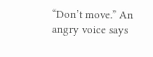“Don’t move.” An angry voice says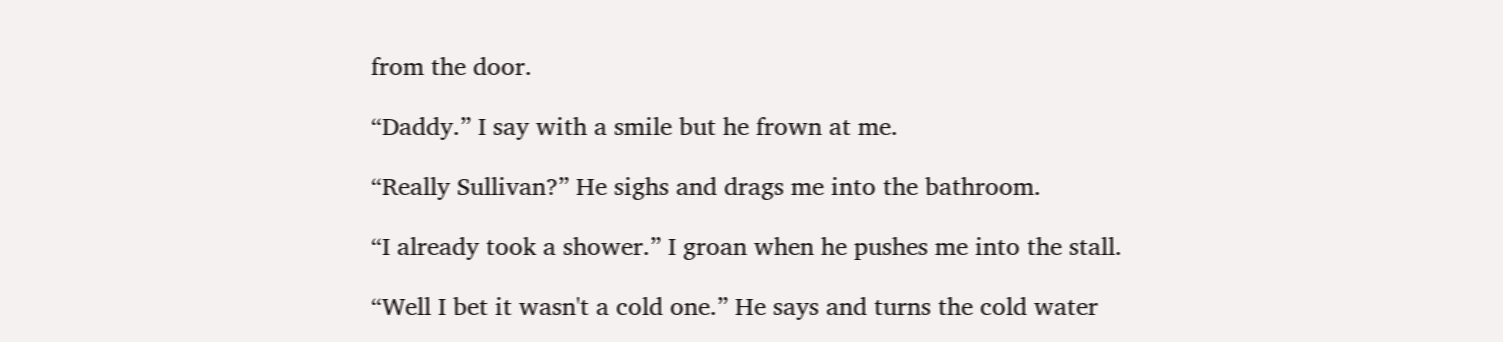from the door.

“Daddy.” I say with a smile but he frown at me.

“Really Sullivan?” He sighs and drags me into the bathroom.

“I already took a shower.” I groan when he pushes me into the stall.

“Well I bet it wasn't a cold one.” He says and turns the cold water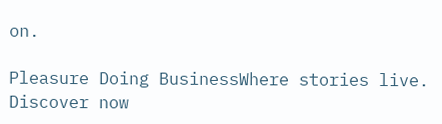on.

Pleasure Doing BusinessWhere stories live. Discover now